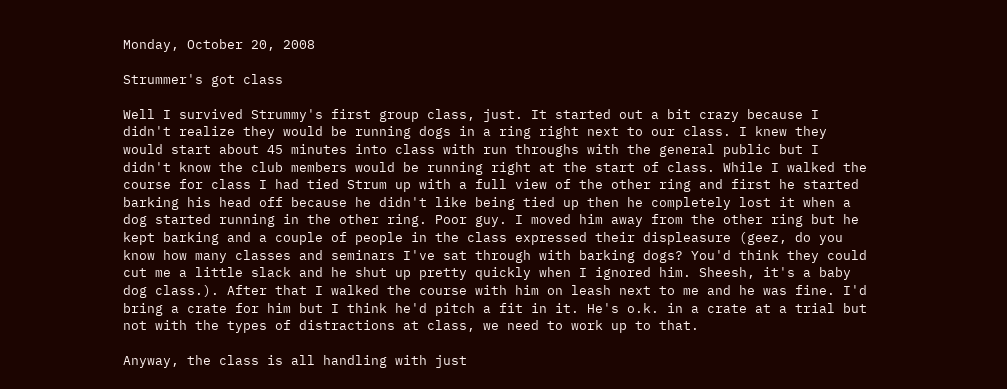Monday, October 20, 2008

Strummer's got class

Well I survived Strummy's first group class, just. It started out a bit crazy because I didn't realize they would be running dogs in a ring right next to our class. I knew they would start about 45 minutes into class with run throughs with the general public but I didn't know the club members would be running right at the start of class. While I walked the course for class I had tied Strum up with a full view of the other ring and first he started barking his head off because he didn't like being tied up then he completely lost it when a dog started running in the other ring. Poor guy. I moved him away from the other ring but he kept barking and a couple of people in the class expressed their displeasure (geez, do you know how many classes and seminars I've sat through with barking dogs? You'd think they could cut me a little slack and he shut up pretty quickly when I ignored him. Sheesh, it's a baby dog class.). After that I walked the course with him on leash next to me and he was fine. I'd bring a crate for him but I think he'd pitch a fit in it. He's o.k. in a crate at a trial but not with the types of distractions at class, we need to work up to that.

Anyway, the class is all handling with just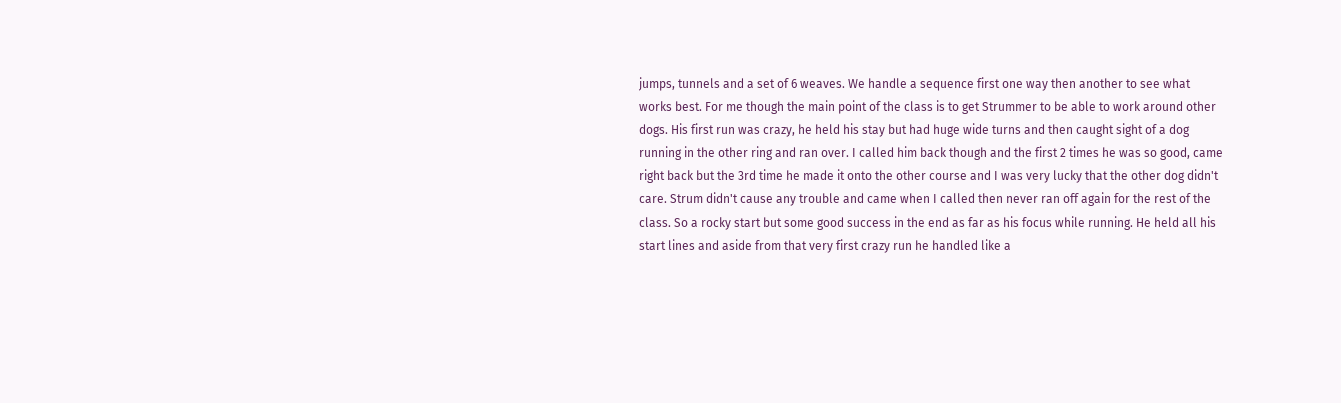jumps, tunnels and a set of 6 weaves. We handle a sequence first one way then another to see what works best. For me though the main point of the class is to get Strummer to be able to work around other dogs. His first run was crazy, he held his stay but had huge wide turns and then caught sight of a dog running in the other ring and ran over. I called him back though and the first 2 times he was so good, came right back but the 3rd time he made it onto the other course and I was very lucky that the other dog didn't care. Strum didn't cause any trouble and came when I called then never ran off again for the rest of the class. So a rocky start but some good success in the end as far as his focus while running. He held all his start lines and aside from that very first crazy run he handled like a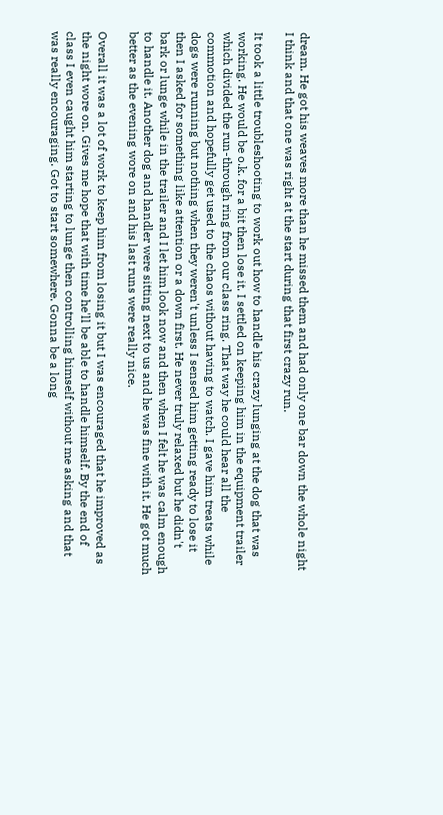dream. He got his weaves more than he missed them and had only one bar down the whole night I think and that one was right at the start during that first crazy run.

It took a little troubleshooting to work out how to handle his crazy lunging at the dog that was working. He would be o.k. for a bit then lose it. I settled on keeping him in the equipment trailer which divided the run-through ring from our class ring. That way he could hear all the commotion and hopefully get used to the chaos without having to watch. I gave him treats while dogs were running but nothing when they weren't unless I sensed him getting ready to lose it then I asked for something like attention or a down first. He never truly relaxed but he didn't bark or lunge while in the trailer and I let him look now and then when I felt he was calm enough to handle it. Another dog and handler were sitting next to us and he was fine with it. He got much better as the evening wore on and his last runs were really nice.

Overall it was a lot of work to keep him from losing it but I was encouraged that he improved as the night wore on. Gives me hope that with time he'll be able to handle himself. By the end of class I even caught him starting to lunge then controlling himself without me asking and that was really encouraging. Got to start somewhere. Gonna be a long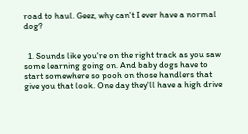road to haul. Geez, why can't I ever have a normal dog?


  1. Sounds like you're on the right track as you saw some learning going on. And baby dogs have to start somewhere so pooh on those handlers that give you that look. One day they'll have a high drive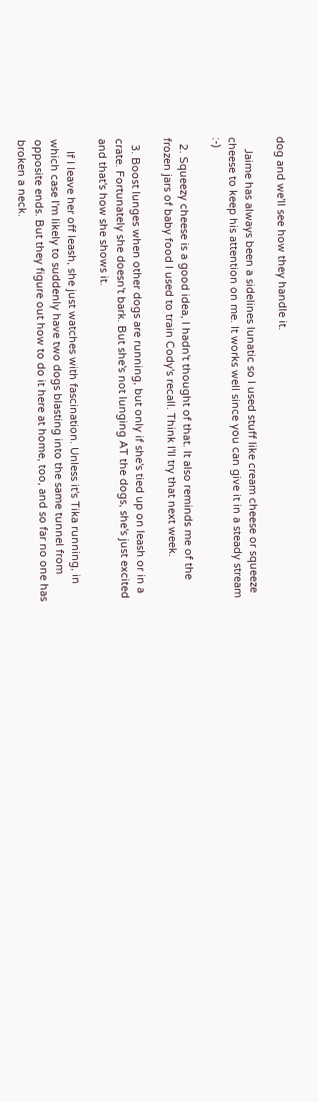dog and we'll see how they handle it.

    Jaime has always been a sidelines lunatic so I used stuff like cream cheese or squeeze cheese to keep his attention on me. It works well since you can give it in a steady stream :-)

  2. Squeezy cheese is a good idea, I hadn't thought of that. It also reminds me of the frozen jars of baby food I used to train Cody's recall. Think I'll try that next week.

  3. Boost lunges when other dogs are running, but only if she's tied up on leash or in a crate. Fortunately she doesn't bark. But she's not lunging AT the dogs, she's just excited and that's how she shows it.

    If I leave her off leash, she just watches with fascination. Unless it's Tika running, in which case I'm likely to suddenly have two dogs blasting into the same tunnel from opposite ends. But they figure out how to do it here at home, too, and so far no one has broken a neck.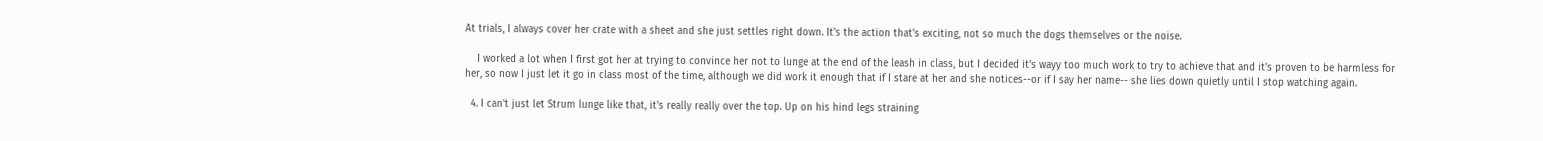At trials, I always cover her crate with a sheet and she just settles right down. It's the action that's exciting, not so much the dogs themselves or the noise.

    I worked a lot when I first got her at trying to convince her not to lunge at the end of the leash in class, but I decided it's wayy too much work to try to achieve that and it's proven to be harmless for her, so now I just let it go in class most of the time, although we did work it enough that if I stare at her and she notices--or if I say her name-- she lies down quietly until I stop watching again.

  4. I can't just let Strum lunge like that, it's really really over the top. Up on his hind legs straining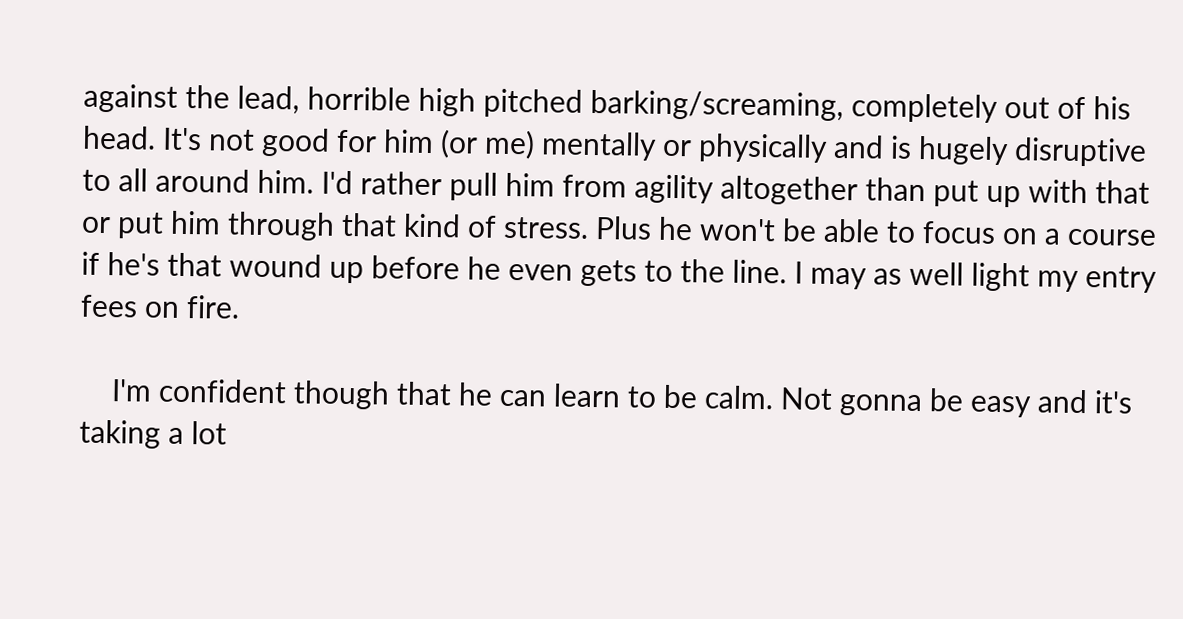against the lead, horrible high pitched barking/screaming, completely out of his head. It's not good for him (or me) mentally or physically and is hugely disruptive to all around him. I'd rather pull him from agility altogether than put up with that or put him through that kind of stress. Plus he won't be able to focus on a course if he's that wound up before he even gets to the line. I may as well light my entry fees on fire.

    I'm confident though that he can learn to be calm. Not gonna be easy and it's taking a lot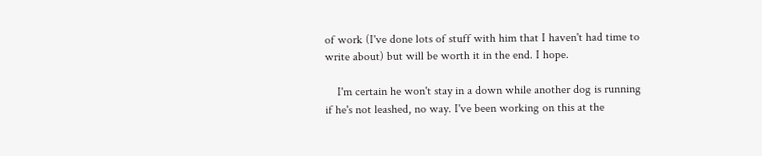of work (I've done lots of stuff with him that I haven't had time to write about) but will be worth it in the end. I hope.

    I'm certain he won't stay in a down while another dog is running if he's not leashed, no way. I've been working on this at the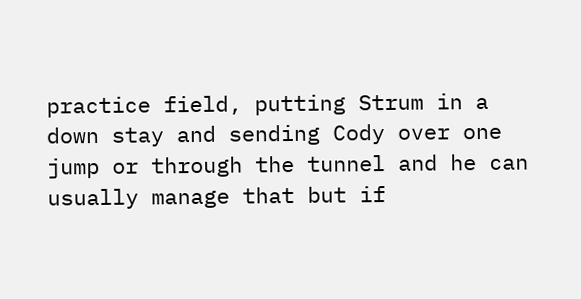practice field, putting Strum in a down stay and sending Cody over one jump or through the tunnel and he can usually manage that but if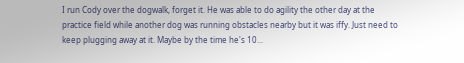I run Cody over the dogwalk, forget it. He was able to do agility the other day at the practice field while another dog was running obstacles nearby but it was iffy. Just need to keep plugging away at it. Maybe by the time he's 10...